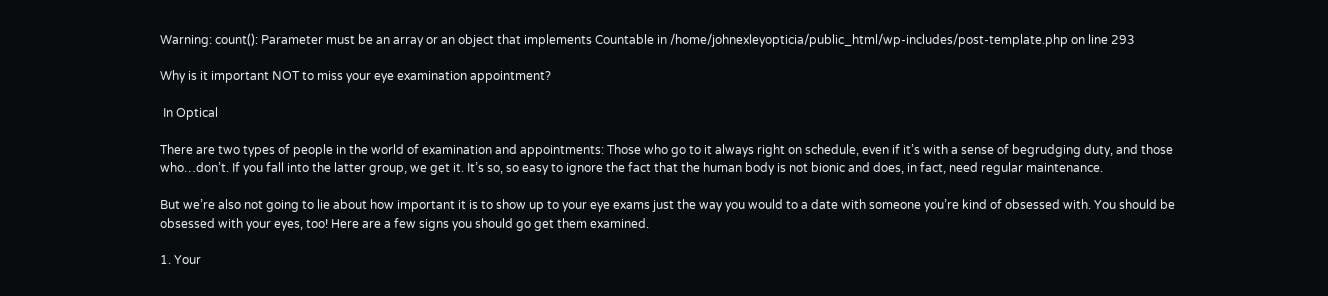Warning: count(): Parameter must be an array or an object that implements Countable in /home/johnexleyopticia/public_html/wp-includes/post-template.php on line 293

Why is it important NOT to miss your eye examination appointment?

 In Optical

There are two types of people in the world of examination and appointments: Those who go to it always right on schedule, even if it’s with a sense of begrudging duty, and those who…don’t. If you fall into the latter group, we get it. It’s so, so easy to ignore the fact that the human body is not bionic and does, in fact, need regular maintenance.

But we’re also not going to lie about how important it is to show up to your eye exams just the way you would to a date with someone you’re kind of obsessed with. You should be obsessed with your eyes, too! Here are a few signs you should go get them examined.

1. Your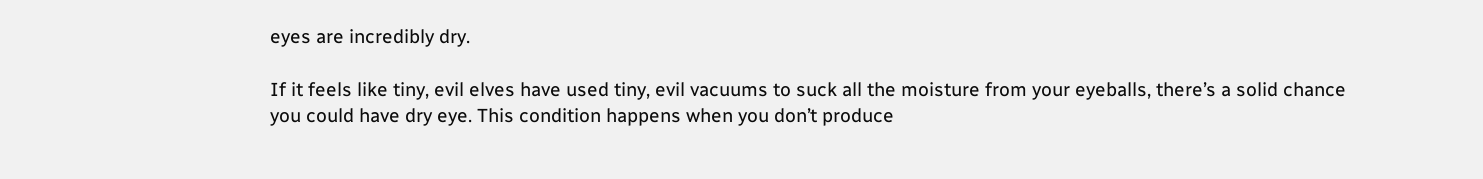eyes are incredibly dry.

If it feels like tiny, evil elves have used tiny, evil vacuums to suck all the moisture from your eyeballs, there’s a solid chance you could have dry eye. This condition happens when you don’t produce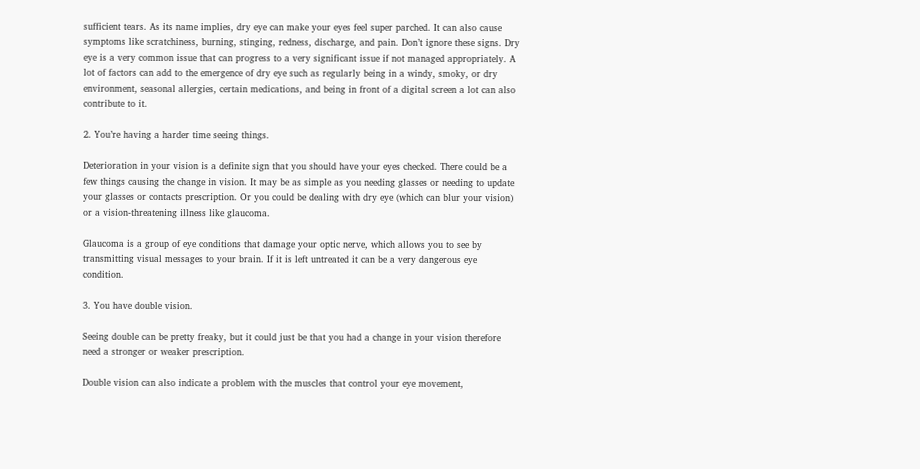sufficient tears. As its name implies, dry eye can make your eyes feel super parched. It can also cause symptoms like scratchiness, burning, stinging, redness, discharge, and pain. Don’t ignore these signs. Dry eye is a very common issue that can progress to a very significant issue if not managed appropriately. A lot of factors can add to the emergence of dry eye such as regularly being in a windy, smoky, or dry environment, seasonal allergies, certain medications, and being in front of a digital screen a lot can also contribute to it.

2. You’re having a harder time seeing things.

Deterioration in your vision is a definite sign that you should have your eyes checked. There could be a few things causing the change in vision. It may be as simple as you needing glasses or needing to update your glasses or contacts prescription. Or you could be dealing with dry eye (which can blur your vision) or a vision-threatening illness like glaucoma.

Glaucoma is a group of eye conditions that damage your optic nerve, which allows you to see by transmitting visual messages to your brain. If it is left untreated it can be a very dangerous eye condition.

3. You have double vision.

Seeing double can be pretty freaky, but it could just be that you had a change in your vision therefore need a stronger or weaker prescription.

Double vision can also indicate a problem with the muscles that control your eye movement,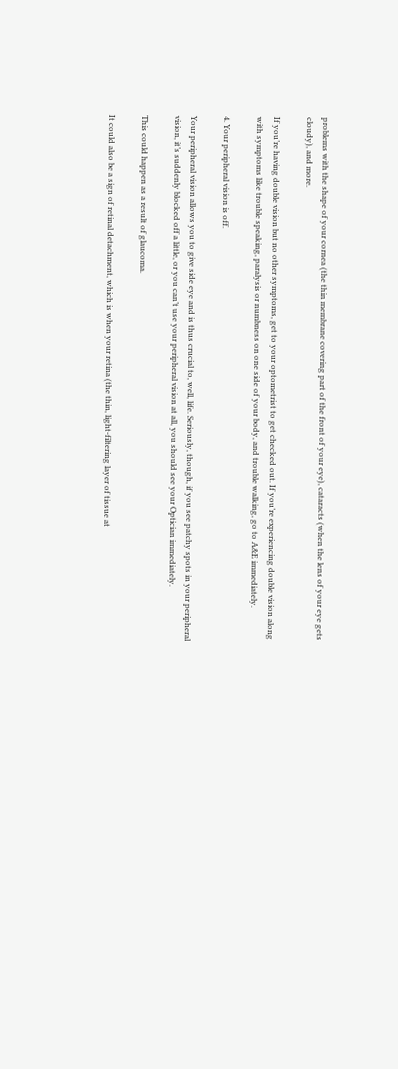problems with the shape of your cornea (the thin membrane covering part of the front of your eye), cataracts (when the lens of your eye gets cloudy), and more.

If you’re having double vision but no other symptoms, get to your optometrist to get checked out. If you’re experiencing double vision along with symptoms like trouble speaking, paralysis or numbness on one side of your body, and trouble walking, go to A&E immediately.

4. Your peripheral vision is off.

Your peripheral vision allows you to give side eye and is thus crucial to, well, life. Seriously, though, if you see patchy spots in your peripheral vision, it’s suddenly blocked off a little, or you can’t use your peripheral vision at all, you should see your Optician immediately.

This could happen as a result of glaucoma.

It could also be a sign of retinal detachment, which is when your retina (the thin, light-filtering layer of tissue at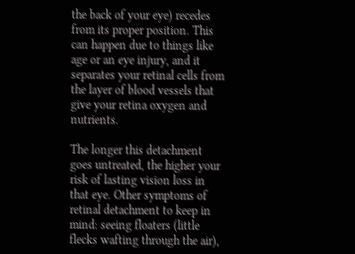the back of your eye) recedes from its proper position. This can happen due to things like age or an eye injury, and it separates your retinal cells from the layer of blood vessels that give your retina oxygen and nutrients.

The longer this detachment goes untreated, the higher your risk of lasting vision loss in that eye. Other symptoms of retinal detachment to keep in mind: seeing floaters (little flecks wafting through the air),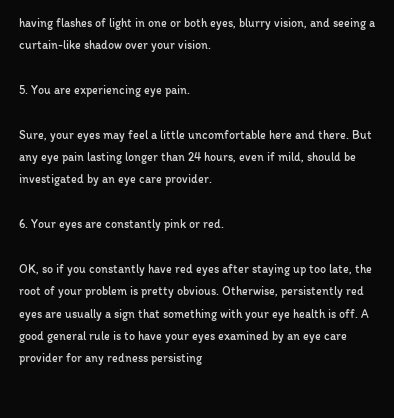having flashes of light in one or both eyes, blurry vision, and seeing a curtain-like shadow over your vision.

5. You are experiencing eye pain.

Sure, your eyes may feel a little uncomfortable here and there. But any eye pain lasting longer than 24 hours, even if mild, should be investigated by an eye care provider.

6. Your eyes are constantly pink or red.

OK, so if you constantly have red eyes after staying up too late, the root of your problem is pretty obvious. Otherwise, persistently red eyes are usually a sign that something with your eye health is off. A good general rule is to have your eyes examined by an eye care provider for any redness persisting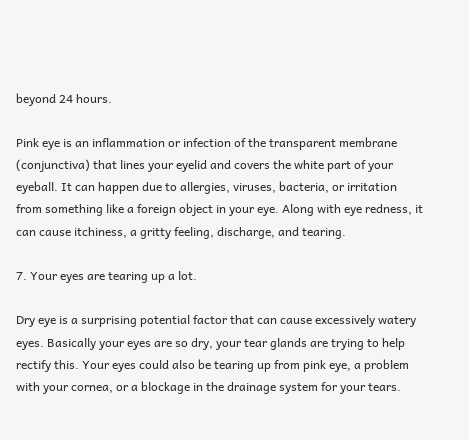beyond 24 hours.

Pink eye is an inflammation or infection of the transparent membrane (conjunctiva) that lines your eyelid and covers the white part of your eyeball. It can happen due to allergies, viruses, bacteria, or irritation from something like a foreign object in your eye. Along with eye redness, it can cause itchiness, a gritty feeling, discharge, and tearing.

7. Your eyes are tearing up a lot.

Dry eye is a surprising potential factor that can cause excessively watery eyes. Basically your eyes are so dry, your tear glands are trying to help rectify this. Your eyes could also be tearing up from pink eye, a problem with your cornea, or a blockage in the drainage system for your tears.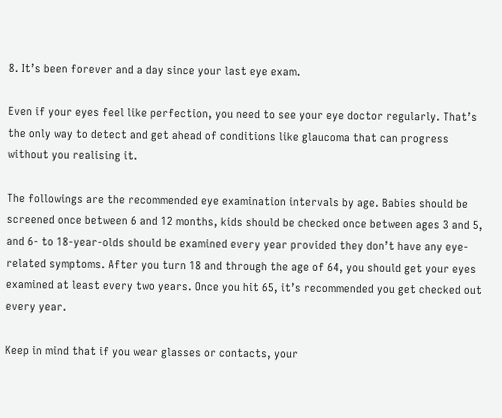8. It’s been forever and a day since your last eye exam.

Even if your eyes feel like perfection, you need to see your eye doctor regularly. That’s the only way to detect and get ahead of conditions like glaucoma that can progress without you realising it.

The followings are the recommended eye examination intervals by age. Babies should be screened once between 6 and 12 months, kids should be checked once between ages 3 and 5, and 6- to 18-year-olds should be examined every year provided they don’t have any eye-related symptoms. After you turn 18 and through the age of 64, you should get your eyes examined at least every two years. Once you hit 65, it’s recommended you get checked out every year.

Keep in mind that if you wear glasses or contacts, your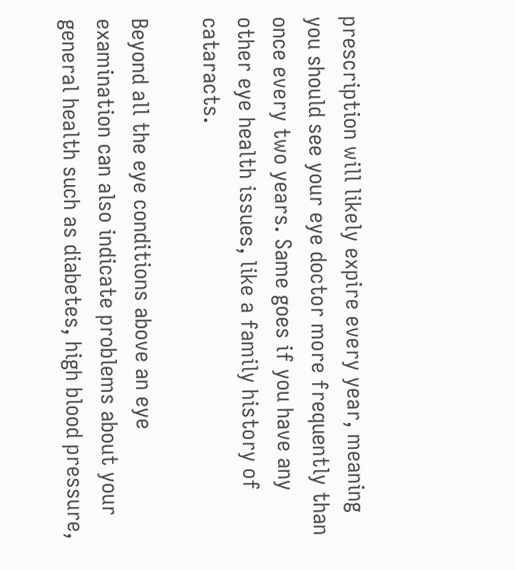prescription will likely expire every year, meaning you should see your eye doctor more frequently than once every two years. Same goes if you have any other eye health issues, like a family history of cataracts.

Beyond all the eye conditions above an eye examination can also indicate problems about your general health such as diabetes, high blood pressure,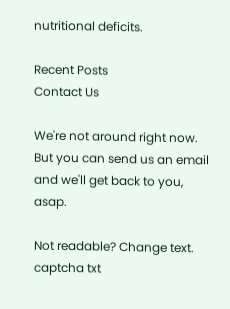nutritional deficits.

Recent Posts
Contact Us

We're not around right now. But you can send us an email and we'll get back to you, asap.

Not readable? Change text. captcha txt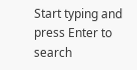Start typing and press Enter to search